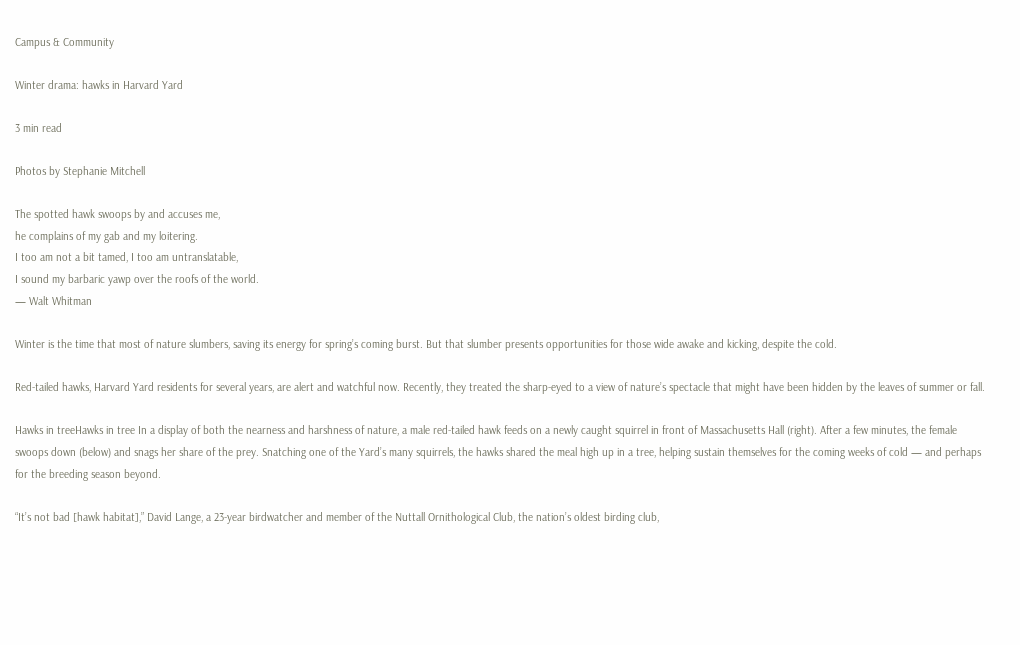Campus & Community

Winter drama: hawks in Harvard Yard

3 min read

Photos by Stephanie Mitchell

The spotted hawk swoops by and accuses me,
he complains of my gab and my loitering.
I too am not a bit tamed, I too am untranslatable,
I sound my barbaric yawp over the roofs of the world.
— Walt Whitman

Winter is the time that most of nature slumbers, saving its energy for spring’s coming burst. But that slumber presents opportunities for those wide awake and kicking, despite the cold.

Red-tailed hawks, Harvard Yard residents for several years, are alert and watchful now. Recently, they treated the sharp-eyed to a view of nature’s spectacle that might have been hidden by the leaves of summer or fall.

Hawks in treeHawks in tree In a display of both the nearness and harshness of nature, a male red-tailed hawk feeds on a newly caught squirrel in front of Massachusetts Hall (right). After a few minutes, the female swoops down (below) and snags her share of the prey. Snatching one of the Yard’s many squirrels, the hawks shared the meal high up in a tree, helping sustain themselves for the coming weeks of cold — and perhaps for the breeding season beyond.

“It’s not bad [hawk habitat],” David Lange, a 23-year birdwatcher and member of the Nuttall Ornithological Club, the nation’s oldest birding club,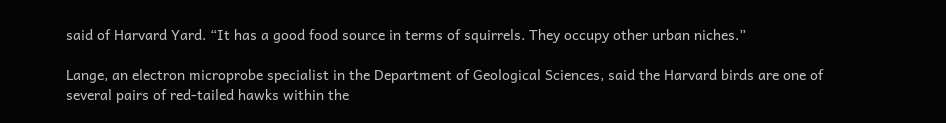said of Harvard Yard. “It has a good food source in terms of squirrels. They occupy other urban niches.”

Lange, an electron microprobe specialist in the Department of Geological Sciences, said the Harvard birds are one of several pairs of red-tailed hawks within the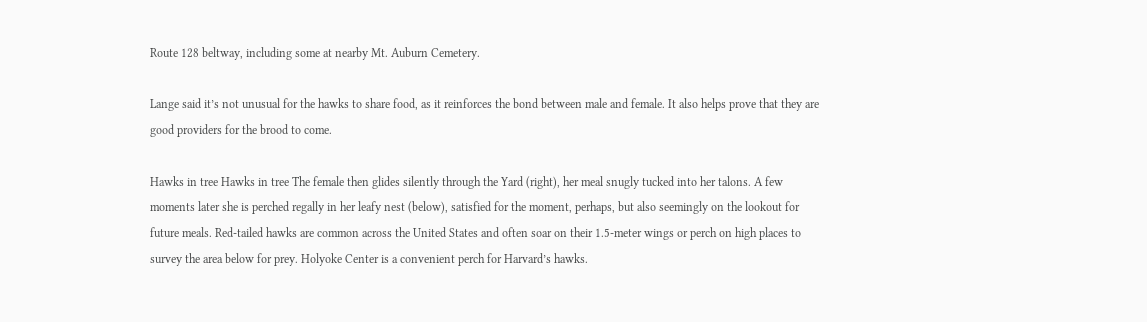Route 128 beltway, including some at nearby Mt. Auburn Cemetery.

Lange said it’s not unusual for the hawks to share food, as it reinforces the bond between male and female. It also helps prove that they are good providers for the brood to come.

Hawks in tree Hawks in tree The female then glides silently through the Yard (right), her meal snugly tucked into her talons. A few moments later she is perched regally in her leafy nest (below), satisfied for the moment, perhaps, but also seemingly on the lookout for future meals. Red-tailed hawks are common across the United States and often soar on their 1.5-meter wings or perch on high places to survey the area below for prey. Holyoke Center is a convenient perch for Harvard’s hawks.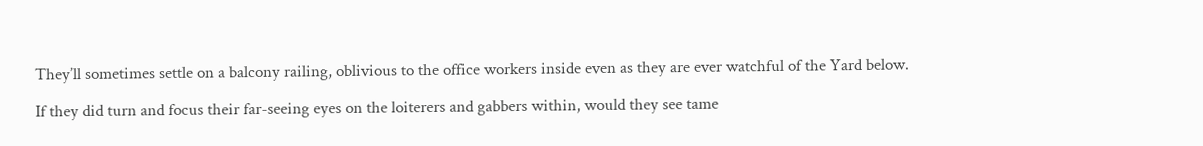They’ll sometimes settle on a balcony railing, oblivious to the office workers inside even as they are ever watchful of the Yard below.

If they did turn and focus their far-seeing eyes on the loiterers and gabbers within, would they see tame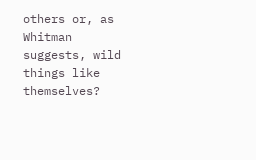others or, as Whitman suggests, wild things like themselves?